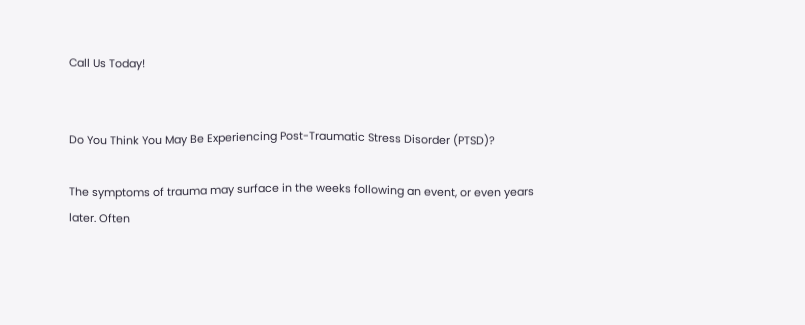Call Us Today!


Do You Think You May Be Experiencing Post-Traumatic Stress Disorder (PTSD)?

The symptoms of trauma may surface in the weeks following an event, or even years later. Often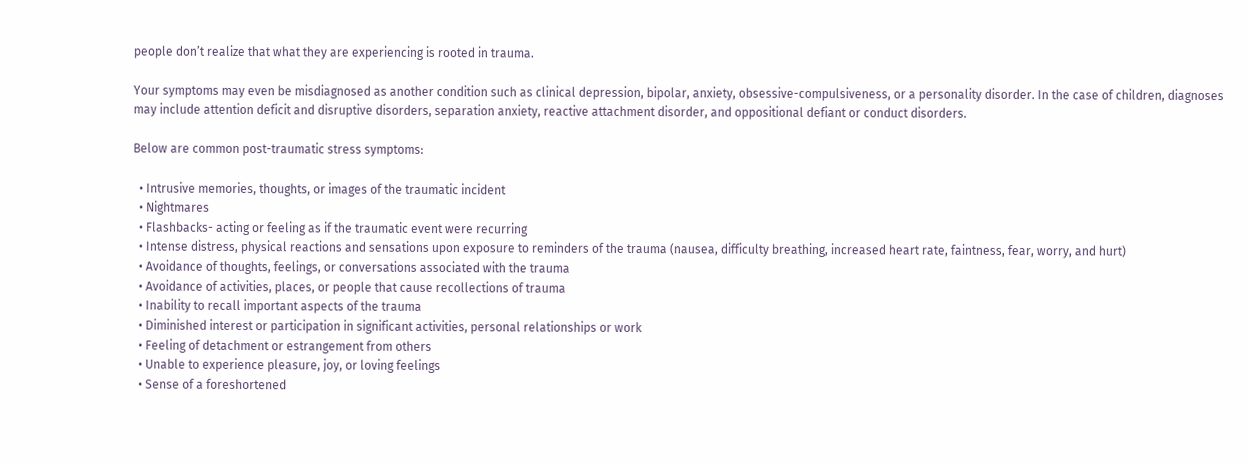people don’t realize that what they are experiencing is rooted in trauma.

Your symptoms may even be misdiagnosed as another condition such as clinical depression, bipolar, anxiety, obsessive-compulsiveness, or a personality disorder. In the case of children, diagnoses may include attention deficit and disruptive disorders, separation anxiety, reactive attachment disorder, and oppositional defiant or conduct disorders.

Below are common post-traumatic stress symptoms:

  • Intrusive memories, thoughts, or images of the traumatic incident
  • Nightmares
  • Flashbacks- acting or feeling as if the traumatic event were recurring
  • Intense distress, physical reactions and sensations upon exposure to reminders of the trauma (nausea, difficulty breathing, increased heart rate, faintness, fear, worry, and hurt)
  • Avoidance of thoughts, feelings, or conversations associated with the trauma
  • Avoidance of activities, places, or people that cause recollections of trauma
  • Inability to recall important aspects of the trauma
  • Diminished interest or participation in significant activities, personal relationships or work
  • Feeling of detachment or estrangement from others
  • Unable to experience pleasure, joy, or loving feelings
  • Sense of a foreshortened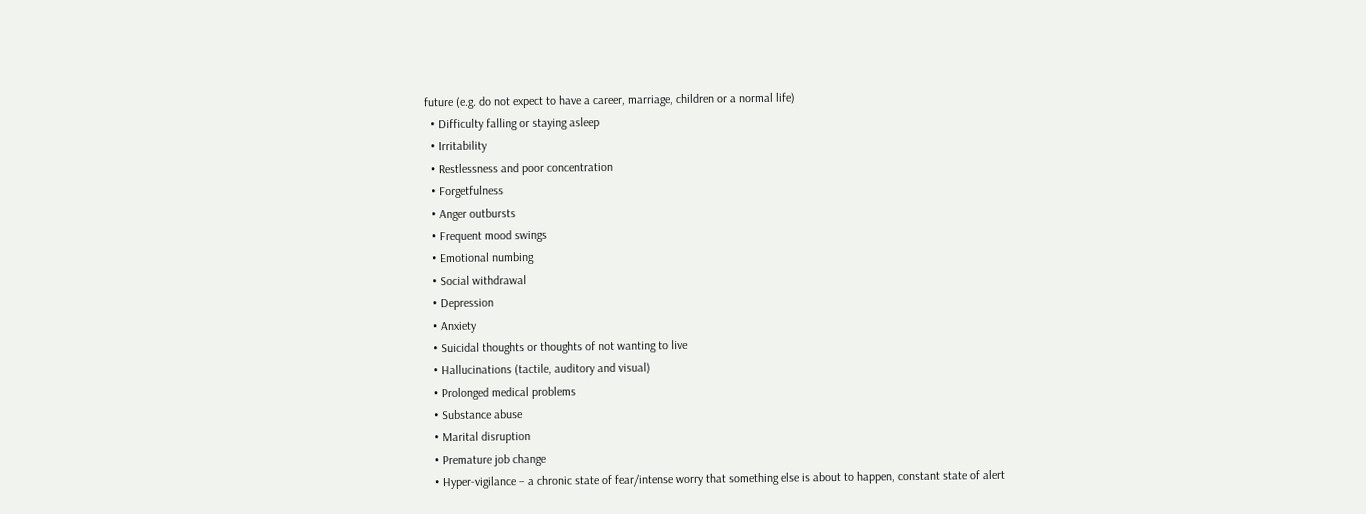future (e.g. do not expect to have a career, marriage, children or a normal life)
  • Difficulty falling or staying asleep
  • Irritability
  • Restlessness and poor concentration
  • Forgetfulness
  • Anger outbursts
  • Frequent mood swings
  • Emotional numbing
  • Social withdrawal
  • Depression
  • Anxiety
  • Suicidal thoughts or thoughts of not wanting to live
  • Hallucinations (tactile, auditory and visual)
  • Prolonged medical problems
  • Substance abuse
  • Marital disruption
  • Premature job change
  • Hyper-vigilance – a chronic state of fear/intense worry that something else is about to happen, constant state of alert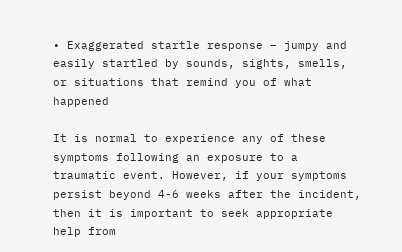• Exaggerated startle response – jumpy and easily startled by sounds, sights, smells, or situations that remind you of what happened

It is normal to experience any of these symptoms following an exposure to a traumatic event. However, if your symptoms persist beyond 4-6 weeks after the incident, then it is important to seek appropriate help from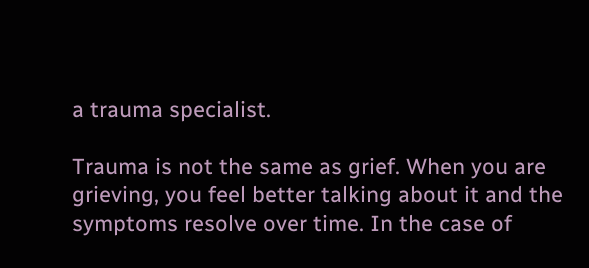a trauma specialist.

Trauma is not the same as grief. When you are grieving, you feel better talking about it and the symptoms resolve over time. In the case of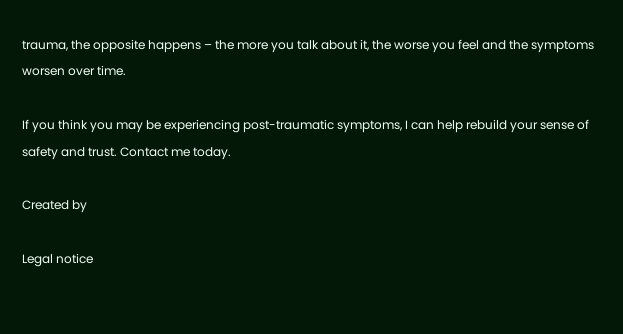trauma, the opposite happens – the more you talk about it, the worse you feel and the symptoms worsen over time.

If you think you may be experiencing post-traumatic symptoms, I can help rebuild your sense of safety and trust. Contact me today.

Created by

Legal notice